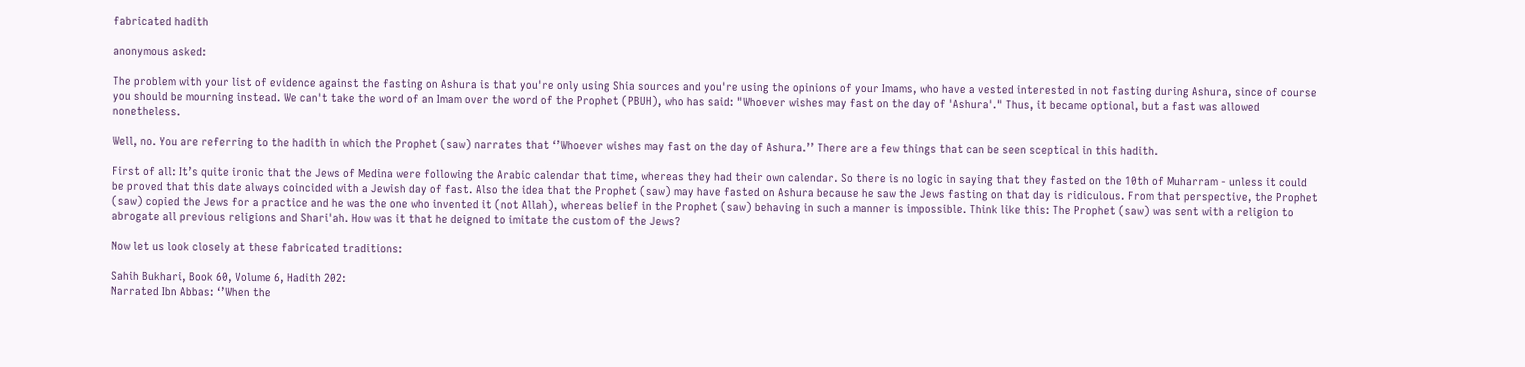fabricated hadith

anonymous asked:

The problem with your list of evidence against the fasting on Ashura is that you're only using Shia sources and you're using the opinions of your Imams, who have a vested interested in not fasting during Ashura, since of course you should be mourning instead. We can't take the word of an Imam over the word of the Prophet (PBUH), who has said: "Whoever wishes may fast on the day of 'Ashura'." Thus, it became optional, but a fast was allowed nonetheless.

Well, no. You are referring to the hadith in which the Prophet (saw) narrates that ‘’Whoever wishes may fast on the day of Ashura.’’ There are a few things that can be seen sceptical in this hadith.

First of all: It’s quite ironic that the Jews of Medina were following the Arabic calendar that time, whereas they had their own calendar. So there is no logic in saying that they fasted on the 10th of Muharram - unless it could be proved that this date always coincided with a Jewish day of fast. Also the idea that the Prophet (saw) may have fasted on Ashura because he saw the Jews fasting on that day is ridiculous. From that perspective, the Prophet (saw) copied the Jews for a practice and he was the one who invented it (not Allah), whereas belief in the Prophet (saw) behaving in such a manner is impossible. Think like this: The Prophet (saw) was sent with a religion to abrogate all previous religions and Shari'ah. How was it that he deigned to imitate the custom of the Jews?

Now let us look closely at these fabricated traditions:

Sahih Bukhari, Book 60, Volume 6, Hadith 202:
Narrated Ibn Abbas: ‘’When the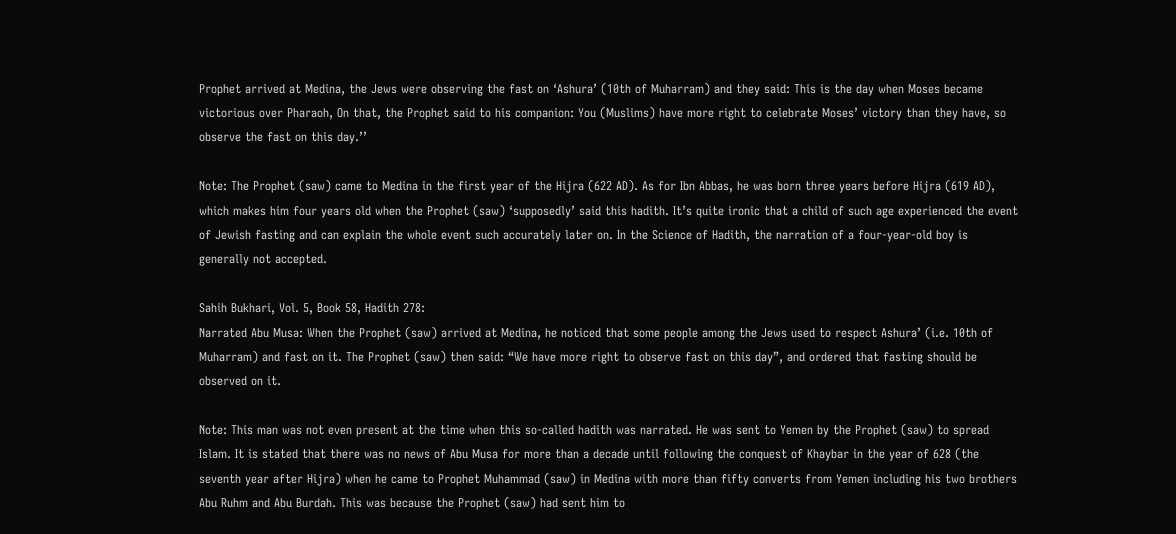Prophet arrived at Medina, the Jews were observing the fast on ‘Ashura’ (10th of Muharram) and they said: This is the day when Moses became victorious over Pharaoh, On that, the Prophet said to his companion: You (Muslims) have more right to celebrate Moses’ victory than they have, so observe the fast on this day.’’

Note: The Prophet (saw) came to Medina in the first year of the Hijra (622 AD). As for Ibn Abbas, he was born three years before Hijra (619 AD), which makes him four years old when the Prophet (saw) ‘supposedly’ said this hadith. It’s quite ironic that a child of such age experienced the event of Jewish fasting and can explain the whole event such accurately later on. In the Science of Hadith, the narration of a four-year-old boy is generally not accepted.

Sahih Bukhari, Vol. 5, Book 58, Hadith 278:
Narrated Abu Musa: When the Prophet (saw) arrived at Medina, he noticed that some people among the Jews used to respect Ashura’ (i.e. 10th of Muharram) and fast on it. The Prophet (saw) then said: “We have more right to observe fast on this day”, and ordered that fasting should be observed on it.

Note: This man was not even present at the time when this so-called hadith was narrated. He was sent to Yemen by the Prophet (saw) to spread Islam. It is stated that there was no news of Abu Musa for more than a decade until following the conquest of Khaybar in the year of 628 (the seventh year after Hijra) when he came to Prophet Muhammad (saw) in Medina with more than fifty converts from Yemen including his two brothers Abu Ruhm and Abu Burdah. This was because the Prophet (saw) had sent him to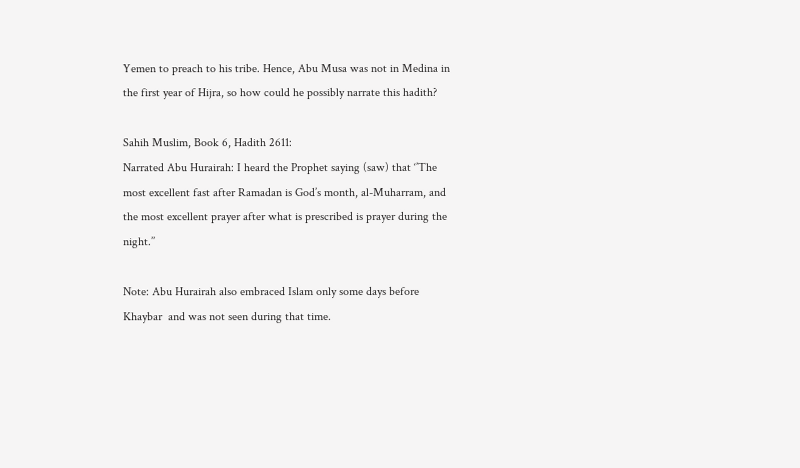Yemen to preach to his tribe. Hence, Abu Musa was not in Medina in the first year of Hijra, so how could he possibly narrate this hadith?

Sahih Muslim, Book 6, Hadith 2611:
Narrated Abu Hurairah: I heard the Prophet saying (saw) that ‘’The most excellent fast after Ramadan is God’s month, al-Muharram, and the most excellent prayer after what is prescribed is prayer during the night.’’

Note: Abu Hurairah also embraced Islam only some days before Khaybar  and was not seen during that time.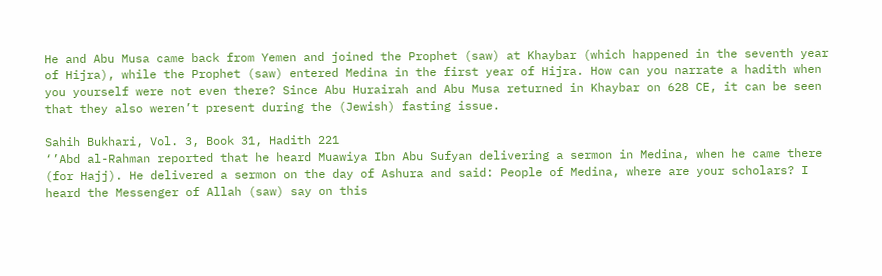He and Abu Musa came back from Yemen and joined the Prophet (saw) at Khaybar (which happened in the seventh year of Hijra), while the Prophet (saw) entered Medina in the first year of Hijra. How can you narrate a hadith when you yourself were not even there? Since Abu Hurairah and Abu Musa returned in Khaybar on 628 CE, it can be seen that they also weren’t present during the (Jewish) fasting issue.

Sahih Bukhari, Vol. 3, Book 31, Hadith 221
‘’Abd al-Rahman reported that he heard Muawiya Ibn Abu Sufyan delivering a sermon in Medina, when he came there (for Hajj). He delivered a sermon on the day of Ashura and said: People of Medina, where are your scholars? I heard the Messenger of Allah (saw) say on this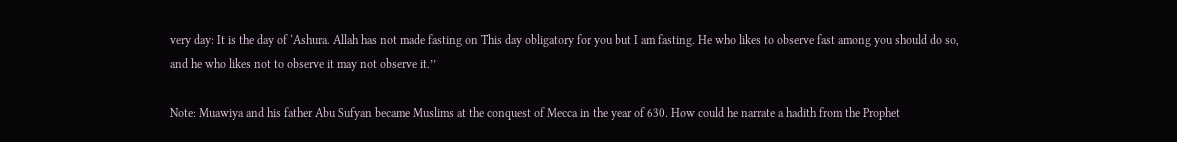very day: It is the day of ‘Ashura. Allah has not made fasting on This day obligatory for you but I am fasting. He who likes to observe fast among you should do so, and he who likes not to observe it may not observe it.’’

Note: Muawiya and his father Abu Sufyan became Muslims at the conquest of Mecca in the year of 630. How could he narrate a hadith from the Prophet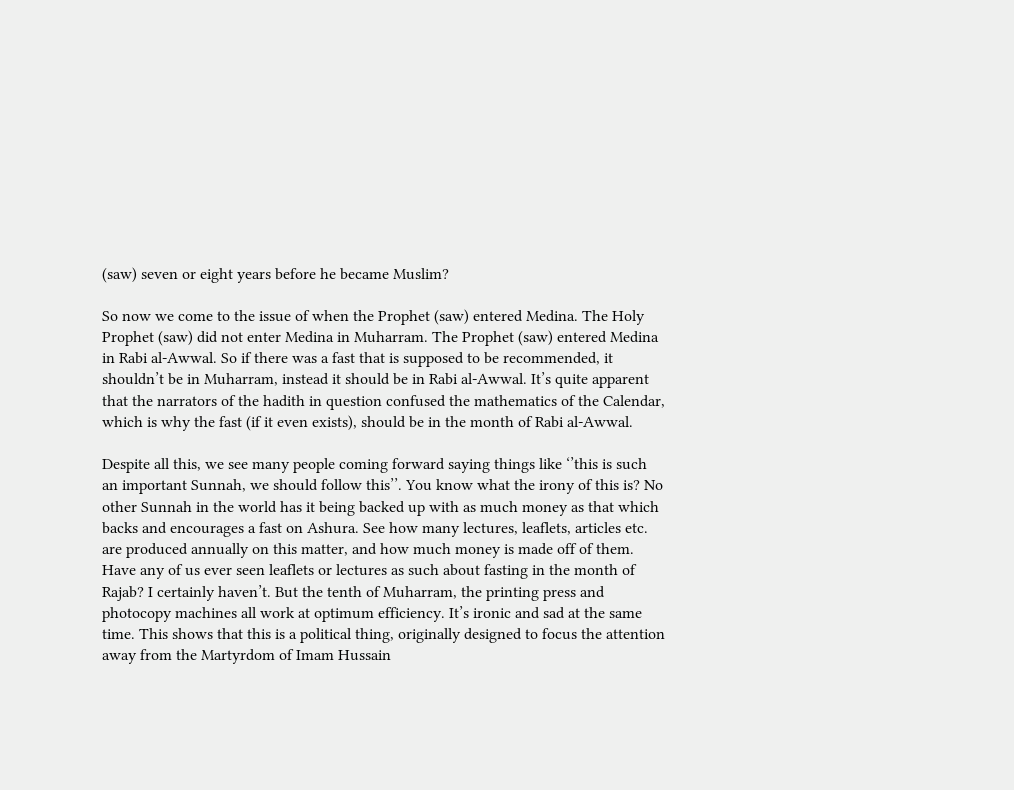(saw) seven or eight years before he became Muslim?

So now we come to the issue of when the Prophet (saw) entered Medina. The Holy Prophet (saw) did not enter Medina in Muharram. The Prophet (saw) entered Medina in Rabi al-Awwal. So if there was a fast that is supposed to be recommended, it shouldn’t be in Muharram, instead it should be in Rabi al-Awwal. It’s quite apparent that the narrators of the hadith in question confused the mathematics of the Calendar, which is why the fast (if it even exists), should be in the month of Rabi al-Awwal.

Despite all this, we see many people coming forward saying things like ‘’this is such an important Sunnah, we should follow this’’. You know what the irony of this is? No other Sunnah in the world has it being backed up with as much money as that which backs and encourages a fast on Ashura. See how many lectures, leaflets, articles etc. are produced annually on this matter, and how much money is made off of them. Have any of us ever seen leaflets or lectures as such about fasting in the month of Rajab? I certainly haven’t. But the tenth of Muharram, the printing press and photocopy machines all work at optimum efficiency. It’s ironic and sad at the same time. This shows that this is a political thing, originally designed to focus the attention away from the Martyrdom of Imam Hussain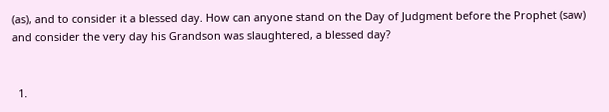(as), and to consider it a blessed day. How can anyone stand on the Day of Judgment before the Prophet (saw) and consider the very day his Grandson was slaughtered, a blessed day?


  1.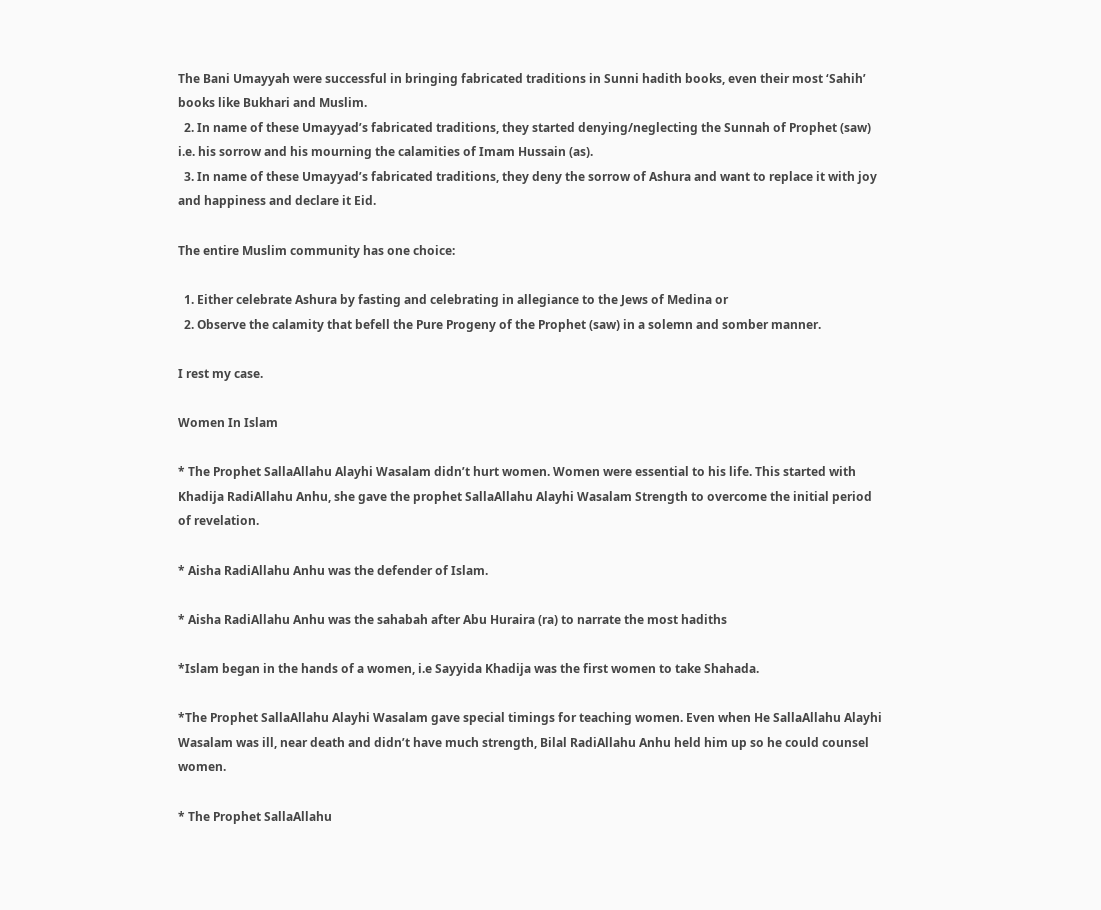The Bani Umayyah were successful in bringing fabricated traditions in Sunni hadith books, even their most ‘Sahih’ books like Bukhari and Muslim.
  2. In name of these Umayyad’s fabricated traditions, they started denying/neglecting the Sunnah of Prophet (saw) i.e. his sorrow and his mourning the calamities of Imam Hussain (as).
  3. In name of these Umayyad’s fabricated traditions, they deny the sorrow of Ashura and want to replace it with joy and happiness and declare it Eid.

The entire Muslim community has one choice:

  1. Either celebrate Ashura by fasting and celebrating in allegiance to the Jews of Medina or
  2. Observe the calamity that befell the Pure Progeny of the Prophet (saw) in a solemn and somber manner.

I rest my case.

Women In Islam

* The Prophet SallaAllahu Alayhi Wasalam didn’t hurt women. Women were essential to his life. This started with Khadija RadiAllahu Anhu, she gave the prophet SallaAllahu Alayhi Wasalam Strength to overcome the initial period of revelation.

* Aisha RadiAllahu Anhu was the defender of Islam.

* Aisha RadiAllahu Anhu was the sahabah after Abu Huraira (ra) to narrate the most hadiths

*Islam began in the hands of a women, i.e Sayyida Khadija was the first women to take Shahada.

*The Prophet SallaAllahu Alayhi Wasalam gave special timings for teaching women. Even when He SallaAllahu Alayhi Wasalam was ill, near death and didn’t have much strength, Bilal RadiAllahu Anhu held him up so he could counsel women.

* The Prophet SallaAllahu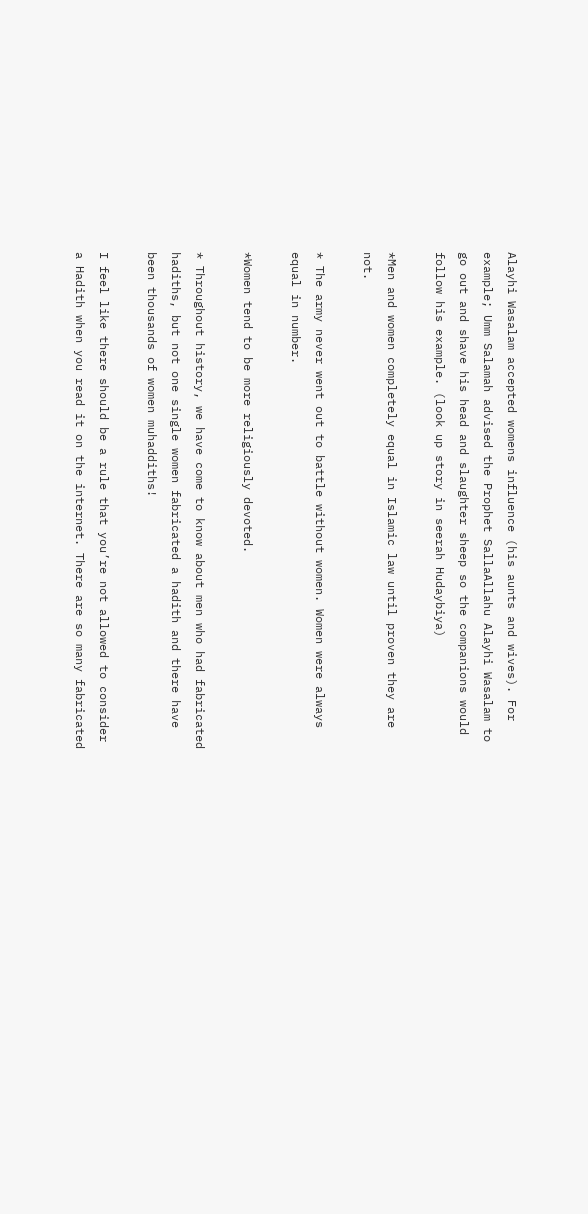Alayhi Wasalam accepted womens influence (his aunts and wives). For example; Umm Salamah advised the Prophet SallaAllahu Alayhi Wasalam to go out and shave his head and slaughter sheep so the companions would follow his example. (look up story in seerah Hudaybiya)

*Men and women completely equal in Islamic law until proven they are not.

* The army never went out to battle without women. Women were always equal in number.

*Women tend to be more religiously devoted.

* Throughout history, we have come to know about men who had fabricated hadiths, but not one single women fabricated a hadith and there have been thousands of women muhaddiths!

I feel like there should be a rule that you’re not allowed to consider a Hadith when you read it on the internet. There are so many fabricated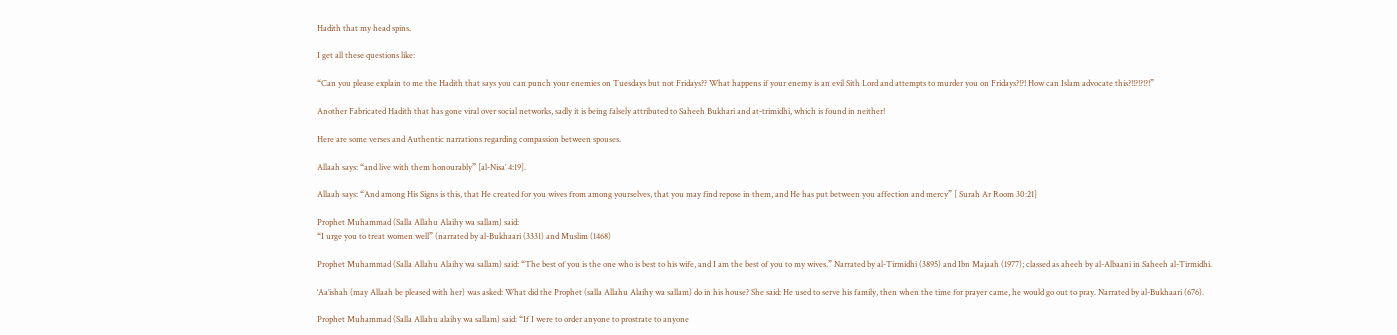Hadith that my head spins.

I get all these questions like:

“Can you please explain to me the Hadith that says you can punch your enemies on Tuesdays but not Fridays?? What happens if your enemy is an evil Sith Lord and attempts to murder you on Fridays?!?! How can Islam advocate this?!!?!?!?!”

Another Fabricated Hadith that has gone viral over social networks, sadly it is being falsely attributed to Saheeh Bukhari and at-trimidhi, which is found in neither!

Here are some verses and Authentic narrations regarding compassion between spouses.

Allaah says: “and live with them honourably” [al-Nisa’ 4:19].

Allaah says: “And among His Signs is this, that He created for you wives from among yourselves, that you may find repose in them, and He has put between you affection and mercy” [ Surah Ar Room 30:21]

Prophet Muhammad (Salla Allahu Alaihy wa sallam) said:
“I urge you to treat women well” (narrated by al-Bukhaari (3331) and Muslim (1468)

Prophet Muhammad (Salla Allahu Alaihy wa sallam) said: “The best of you is the one who is best to his wife, and I am the best of you to my wives.” Narrated by al-Tirmidhi (3895) and Ibn Majaah (1977); classed as aheeh by al-Albaani in Saheeh al-Tirmidhi.

‘Aa’ishah (may Allaah be pleased with her) was asked: What did the Prophet (salla Allahu Alaihy wa sallam) do in his house? She said: He used to serve his family, then when the time for prayer came, he would go out to pray. Narrated by al-Bukhaari (676).

Prophet Muhammad (Salla Allahu alaihy wa sallam) said: “If I were to order anyone to prostrate to anyone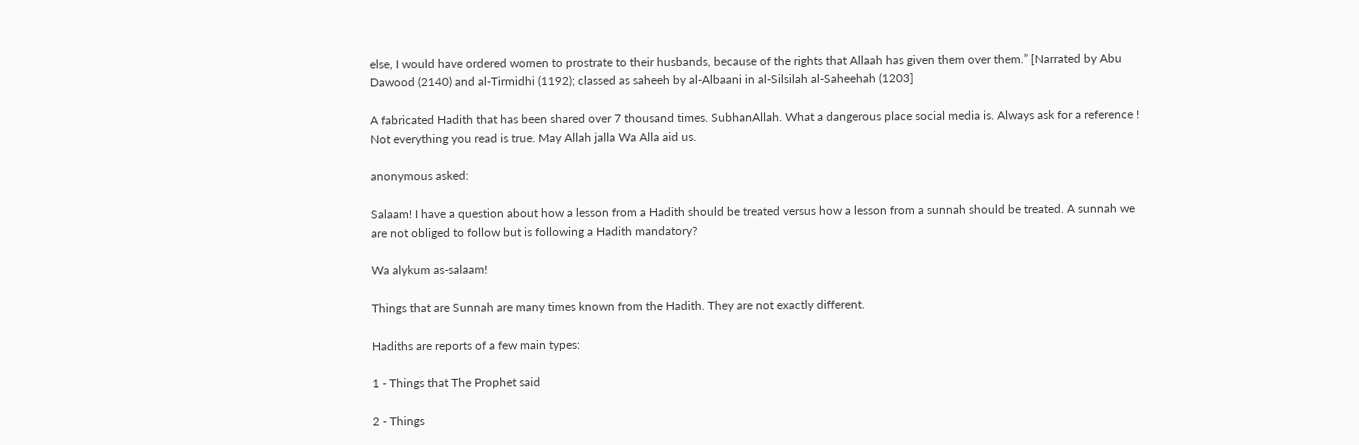else, I would have ordered women to prostrate to their husbands, because of the rights that Allaah has given them over them.” [Narrated by Abu Dawood (2140) and al-Tirmidhi (1192); classed as saheeh by al-Albaani in al-Silsilah al-Saheehah (1203]

A fabricated Hadith that has been shared over 7 thousand times. SubhanAllah. What a dangerous place social media is. Always ask for a reference ! Not everything you read is true. May Allah jalla Wa Alla aid us.

anonymous asked:

Salaam! I have a question about how a lesson from a Hadith should be treated versus how a lesson from a sunnah should be treated. A sunnah we are not obliged to follow but is following a Hadith mandatory?

Wa alykum as-salaam!

Things that are Sunnah are many times known from the Hadith. They are not exactly different.

Hadiths are reports of a few main types:

1 - Things that The Prophet said

2 - Things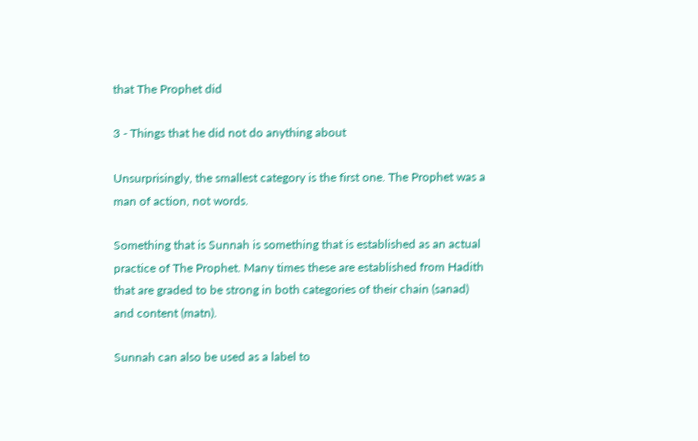that The Prophet did

3 - Things that he did not do anything about

Unsurprisingly, the smallest category is the first one. The Prophet was a man of action, not words.

Something that is Sunnah is something that is established as an actual practice of The Prophet. Many times these are established from Hadith that are graded to be strong in both categories of their chain (sanad) and content (matn).

Sunnah can also be used as a label to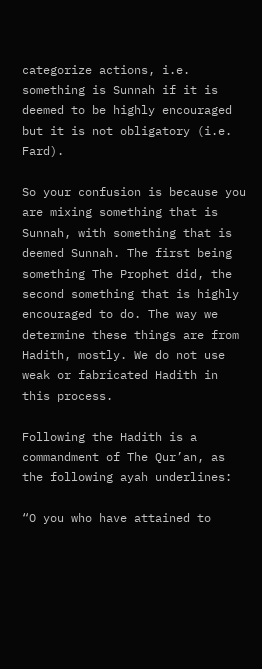categorize actions, i.e. something is Sunnah if it is deemed to be highly encouraged but it is not obligatory (i.e. Fard).

So your confusion is because you are mixing something that is Sunnah, with something that is deemed Sunnah. The first being something The Prophet did, the second something that is highly encouraged to do. The way we determine these things are from Hadith, mostly. We do not use weak or fabricated Hadith in this process.

Following the Hadith is a commandment of The Qur’an, as the following ayah underlines:

“O you who have attained to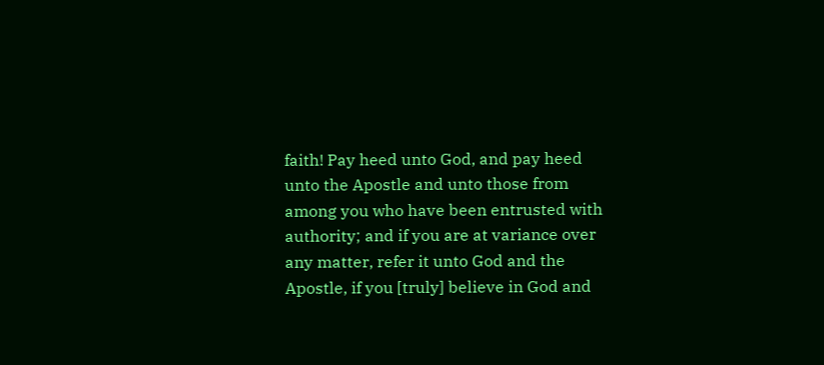faith! Pay heed unto God, and pay heed unto the Apostle and unto those from among you who have been entrusted with authority; and if you are at variance over any matter, refer it unto God and the Apostle, if you [truly] believe in God and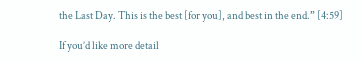the Last Day. This is the best [for you], and best in the end.” [4:59]

If you’d like more detail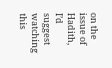on the issue of Hadith, I’d suggest watching this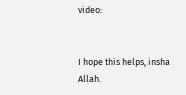video:


I hope this helps, insha Allah.